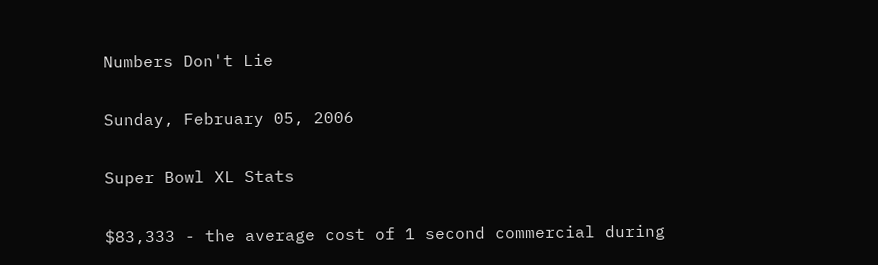Numbers Don't Lie

Sunday, February 05, 2006

Super Bowl XL Stats

$83,333 - the average cost of 1 second commercial during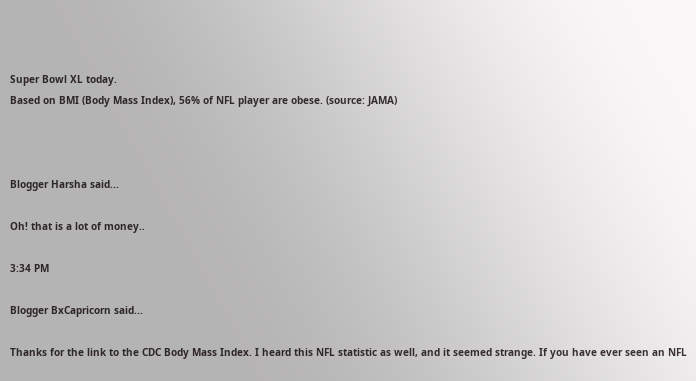Super Bowl XL today.
Based on BMI (Body Mass Index), 56% of NFL player are obese. (source: JAMA)



Blogger Harsha said...

Oh! that is a lot of money..

3:34 PM

Blogger BxCapricorn said...

Thanks for the link to the CDC Body Mass Index. I heard this NFL statistic as well, and it seemed strange. If you have ever seen an NFL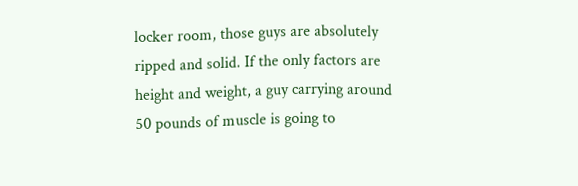locker room, those guys are absolutely ripped and solid. If the only factors are height and weight, a guy carrying around 50 pounds of muscle is going to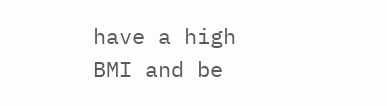have a high BMI and be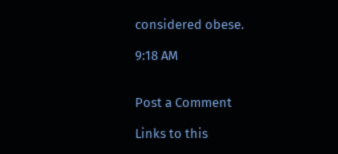considered obese.

9:18 AM


Post a Comment

Links to this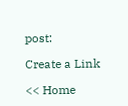post:

Create a Link

<< Home